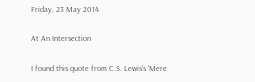Friday, 23 May 2014

At An Intersection

I found this quote from C.S. Lewis's 'Mere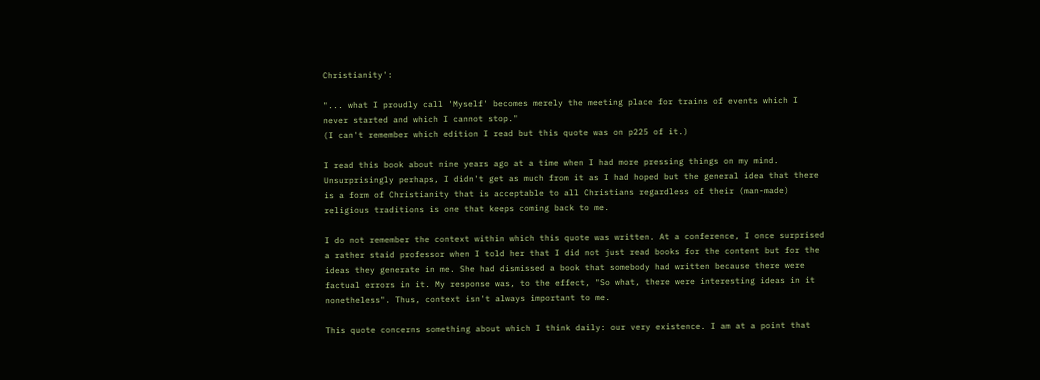Christianity':

"... what I proudly call 'Myself' becomes merely the meeting place for trains of events which I never started and which I cannot stop."
(I can't remember which edition I read but this quote was on p225 of it.)

I read this book about nine years ago at a time when I had more pressing things on my mind. Unsurprisingly perhaps, I didn't get as much from it as I had hoped but the general idea that there is a form of Christianity that is acceptable to all Christians regardless of their (man-made) religious traditions is one that keeps coming back to me.

I do not remember the context within which this quote was written. At a conference, I once surprised a rather staid professor when I told her that I did not just read books for the content but for the ideas they generate in me. She had dismissed a book that somebody had written because there were factual errors in it. My response was, to the effect, "So what, there were interesting ideas in it nonetheless". Thus, context isn't always important to me.

This quote concerns something about which I think daily: our very existence. I am at a point that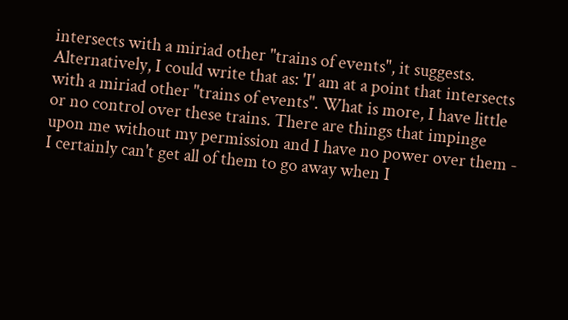intersects with a miriad other "trains of events", it suggests. Alternatively, I could write that as: 'I' am at a point that intersects with a miriad other "trains of events". What is more, I have little or no control over these trains. There are things that impinge upon me without my permission and I have no power over them - I certainly can't get all of them to go away when I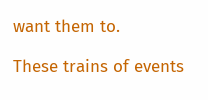want them to.

These trains of events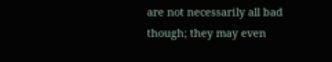are not necessarily all bad though; they may even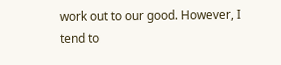work out to our good. However, I tend to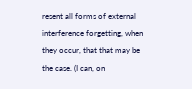resent all forms of external interference forgetting, when they occur, that that may be the case. (I can, on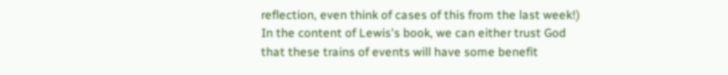reflection, even think of cases of this from the last week!) In the content of Lewis's book, we can either trust God that these trains of events will have some benefit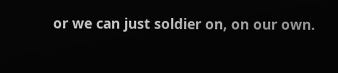or we can just soldier on, on our own.